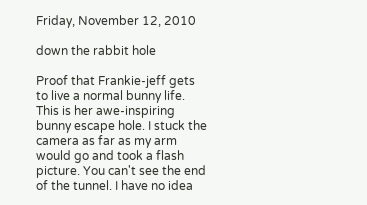Friday, November 12, 2010

down the rabbit hole

Proof that Frankie-jeff gets to live a normal bunny life. This is her awe-inspiring bunny escape hole. I stuck the camera as far as my arm would go and took a flash picture. You can't see the end of the tunnel. I have no idea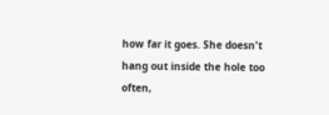how far it goes. She doesn't hang out inside the hole too often,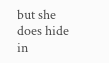but she does hide in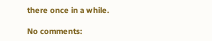there once in a while.

No comments: